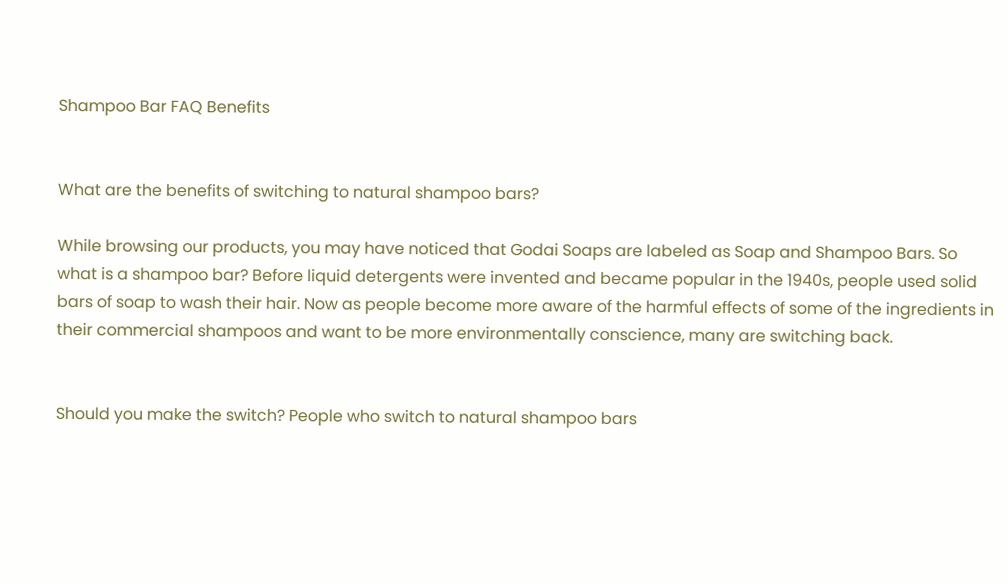Shampoo Bar FAQ Benefits


What are the benefits of switching to natural shampoo bars?

While browsing our products, you may have noticed that Godai Soaps are labeled as Soap and Shampoo Bars. So what is a shampoo bar? Before liquid detergents were invented and became popular in the 1940s, people used solid bars of soap to wash their hair. Now as people become more aware of the harmful effects of some of the ingredients in their commercial shampoos and want to be more environmentally conscience, many are switching back.


Should you make the switch? People who switch to natural shampoo bars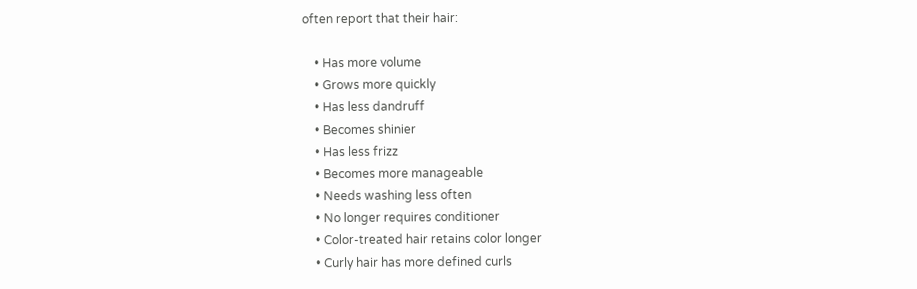often report that their hair:

    • Has more volume
    • Grows more quickly
    • Has less dandruff
    • Becomes shinier
    • Has less frizz
    • Becomes more manageable
    • Needs washing less often
    • No longer requires conditioner
    • Color-treated hair retains color longer
    • Curly hair has more defined curls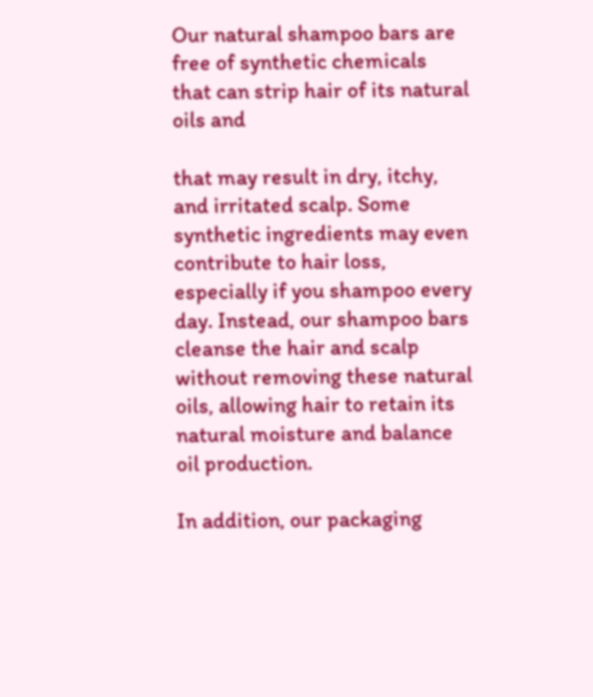Our natural shampoo bars are free of synthetic chemicals that can strip hair of its natural oils and

that may result in dry, itchy, and irritated scalp. Some synthetic ingredients may even contribute to hair loss, especially if you shampoo every day. Instead, our shampoo bars cleanse the hair and scalp without removing these natural oils, allowing hair to retain its natural moisture and balance oil production.

In addition, our packaging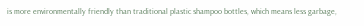is more environmentally friendly than traditional plastic shampoo bottles, which means less garbage,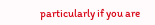particularly if you are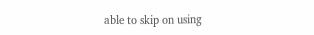able to skip on using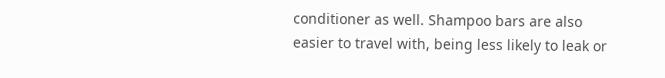conditioner as well. Shampoo bars are also easier to travel with, being less likely to leak or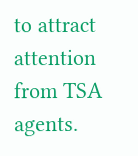to attract attention from TSA agents.